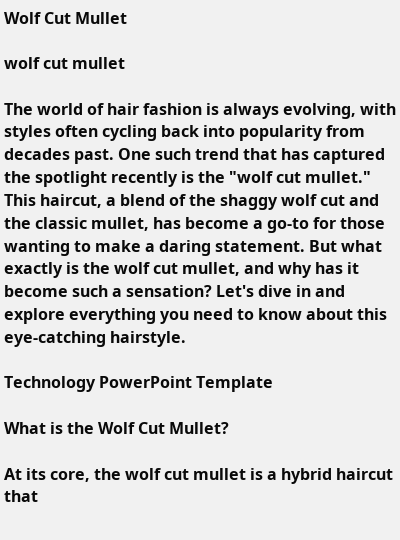Wolf Cut Mullet

wolf cut mullet

The world of hair fashion is always evolving, with styles often cycling back into popularity from decades past. One such trend that has captured the spotlight recently is the "wolf cut mullet." This haircut, a blend of the shaggy wolf cut and the classic mullet, has become a go-to for those wanting to make a daring statement. But what exactly is the wolf cut mullet, and why has it become such a sensation? Let's dive in and explore everything you need to know about this eye-catching hairstyle.

Technology PowerPoint Template

What is the Wolf Cut Mullet?

At its core, the wolf cut mullet is a hybrid haircut that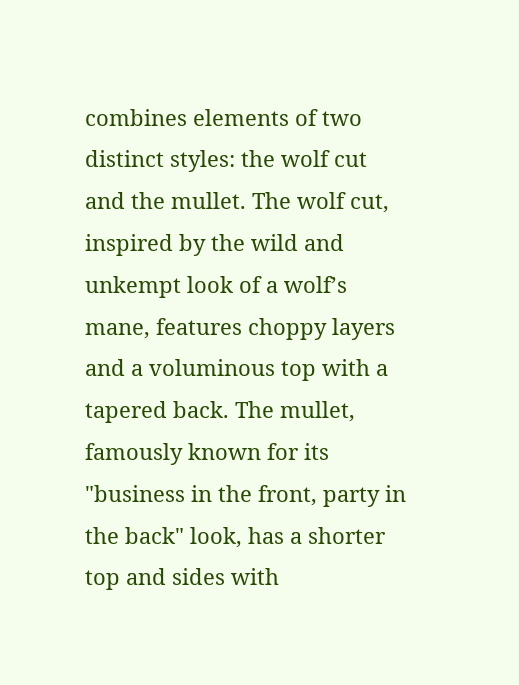combines elements of two distinct styles: the wolf cut and the mullet. The wolf cut, inspired by the wild and unkempt look of a wolf’s mane, features choppy layers and a voluminous top with a tapered back. The mullet, famously known for its "business in the front, party in the back" look, has a shorter top and sides with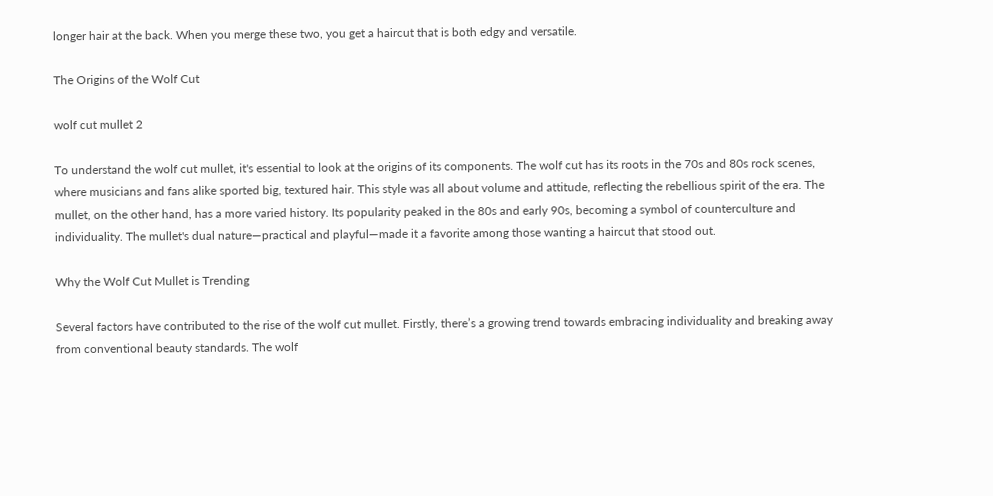longer hair at the back. When you merge these two, you get a haircut that is both edgy and versatile.

The Origins of the Wolf Cut

wolf cut mullet 2

To understand the wolf cut mullet, it's essential to look at the origins of its components. The wolf cut has its roots in the 70s and 80s rock scenes, where musicians and fans alike sported big, textured hair. This style was all about volume and attitude, reflecting the rebellious spirit of the era. The mullet, on the other hand, has a more varied history. Its popularity peaked in the 80s and early 90s, becoming a symbol of counterculture and individuality. The mullet's dual nature—practical and playful—made it a favorite among those wanting a haircut that stood out.

Why the Wolf Cut Mullet is Trending

Several factors have contributed to the rise of the wolf cut mullet. Firstly, there’s a growing trend towards embracing individuality and breaking away from conventional beauty standards. The wolf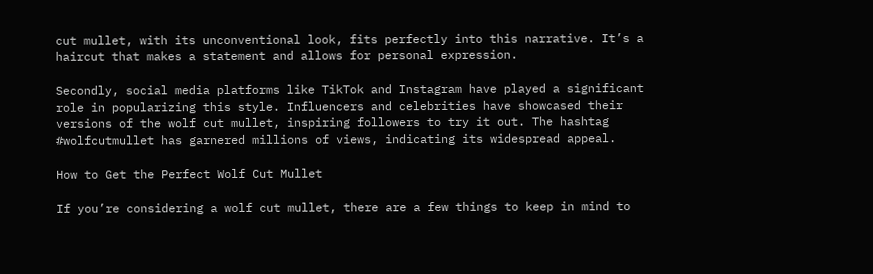cut mullet, with its unconventional look, fits perfectly into this narrative. It’s a haircut that makes a statement and allows for personal expression.

Secondly, social media platforms like TikTok and Instagram have played a significant role in popularizing this style. Influencers and celebrities have showcased their versions of the wolf cut mullet, inspiring followers to try it out. The hashtag #wolfcutmullet has garnered millions of views, indicating its widespread appeal.

How to Get the Perfect Wolf Cut Mullet

If you’re considering a wolf cut mullet, there are a few things to keep in mind to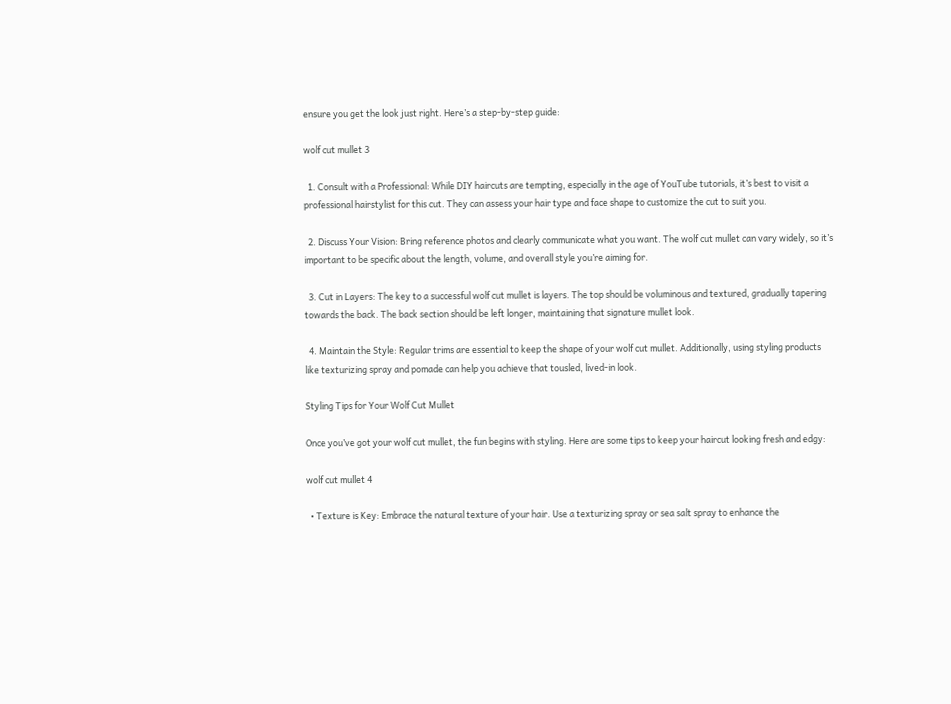ensure you get the look just right. Here’s a step-by-step guide:

wolf cut mullet 3

  1. Consult with a Professional: While DIY haircuts are tempting, especially in the age of YouTube tutorials, it’s best to visit a professional hairstylist for this cut. They can assess your hair type and face shape to customize the cut to suit you.

  2. Discuss Your Vision: Bring reference photos and clearly communicate what you want. The wolf cut mullet can vary widely, so it’s important to be specific about the length, volume, and overall style you’re aiming for.

  3. Cut in Layers: The key to a successful wolf cut mullet is layers. The top should be voluminous and textured, gradually tapering towards the back. The back section should be left longer, maintaining that signature mullet look.

  4. Maintain the Style: Regular trims are essential to keep the shape of your wolf cut mullet. Additionally, using styling products like texturizing spray and pomade can help you achieve that tousled, lived-in look.

Styling Tips for Your Wolf Cut Mullet

Once you’ve got your wolf cut mullet, the fun begins with styling. Here are some tips to keep your haircut looking fresh and edgy:

wolf cut mullet 4

  • Texture is Key: Embrace the natural texture of your hair. Use a texturizing spray or sea salt spray to enhance the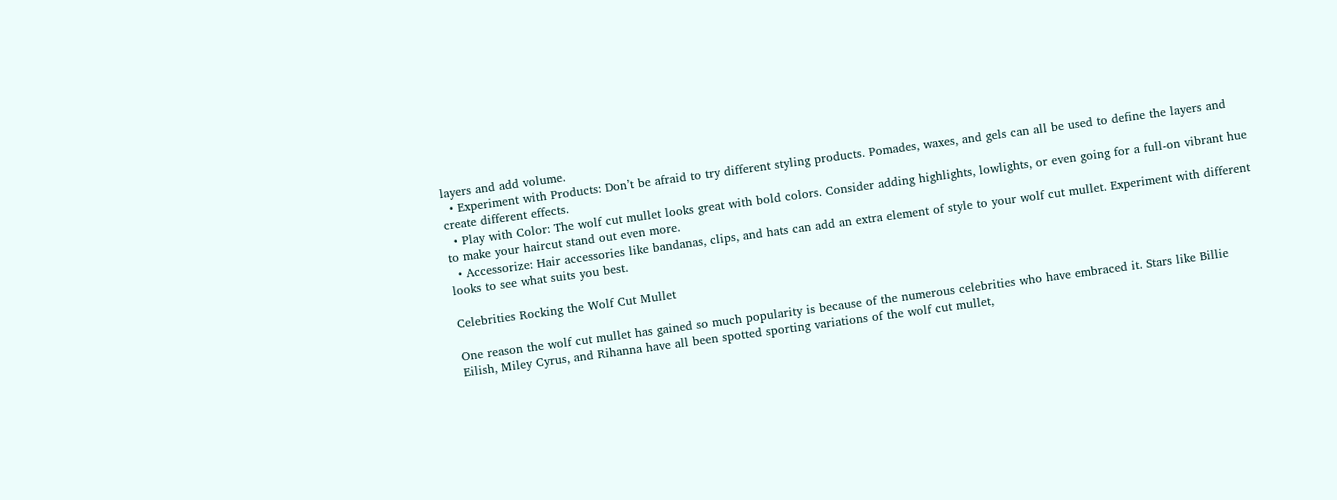layers and add volume.
  • Experiment with Products: Don’t be afraid to try different styling products. Pomades, waxes, and gels can all be used to define the layers and create different effects.
  • Play with Color: The wolf cut mullet looks great with bold colors. Consider adding highlights, lowlights, or even going for a full-on vibrant hue to make your haircut stand out even more.
  • Accessorize: Hair accessories like bandanas, clips, and hats can add an extra element of style to your wolf cut mullet. Experiment with different looks to see what suits you best.

Celebrities Rocking the Wolf Cut Mullet

One reason the wolf cut mullet has gained so much popularity is because of the numerous celebrities who have embraced it. Stars like Billie Eilish, Miley Cyrus, and Rihanna have all been spotted sporting variations of the wolf cut mullet,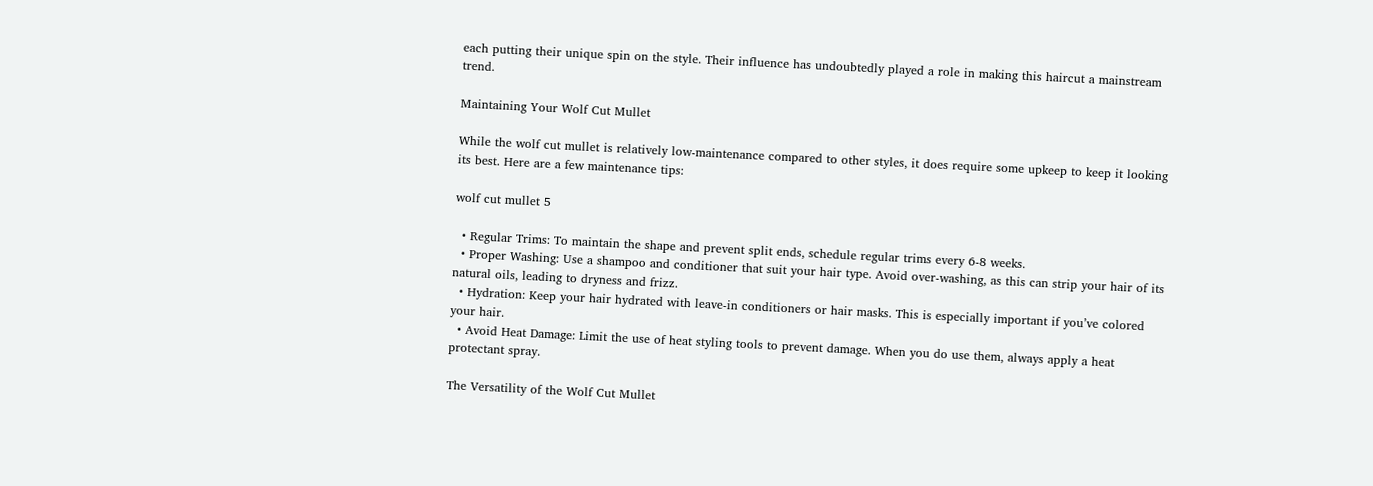each putting their unique spin on the style. Their influence has undoubtedly played a role in making this haircut a mainstream trend.

Maintaining Your Wolf Cut Mullet

While the wolf cut mullet is relatively low-maintenance compared to other styles, it does require some upkeep to keep it looking its best. Here are a few maintenance tips:

wolf cut mullet 5

  • Regular Trims: To maintain the shape and prevent split ends, schedule regular trims every 6-8 weeks.
  • Proper Washing: Use a shampoo and conditioner that suit your hair type. Avoid over-washing, as this can strip your hair of its natural oils, leading to dryness and frizz.
  • Hydration: Keep your hair hydrated with leave-in conditioners or hair masks. This is especially important if you’ve colored your hair.
  • Avoid Heat Damage: Limit the use of heat styling tools to prevent damage. When you do use them, always apply a heat protectant spray.

The Versatility of the Wolf Cut Mullet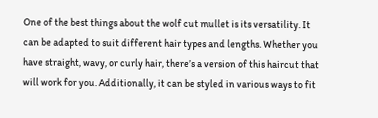One of the best things about the wolf cut mullet is its versatility. It can be adapted to suit different hair types and lengths. Whether you have straight, wavy, or curly hair, there’s a version of this haircut that will work for you. Additionally, it can be styled in various ways to fit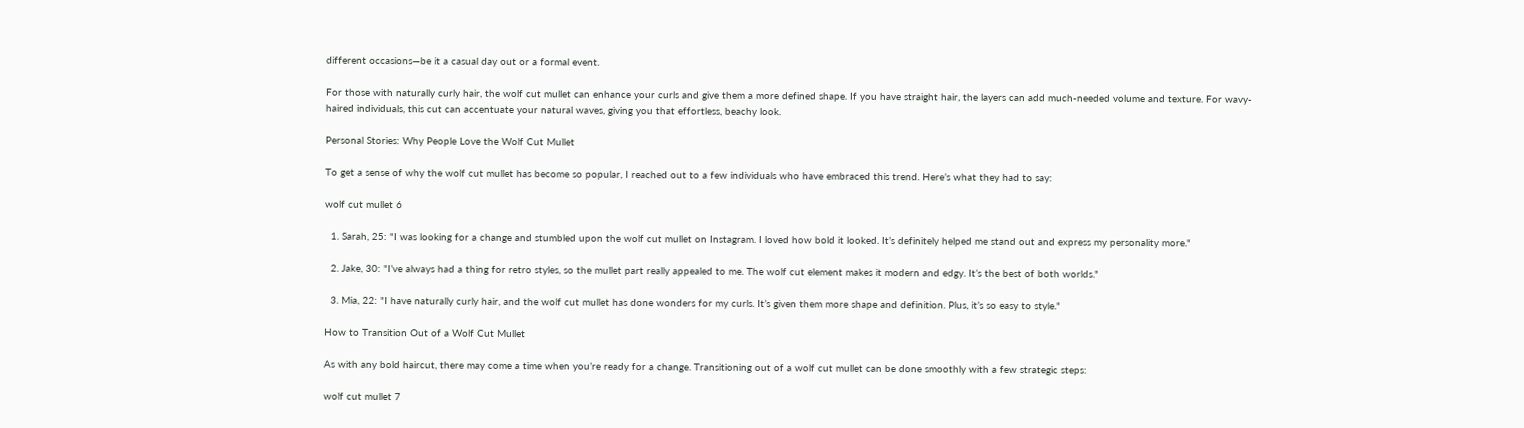different occasions—be it a casual day out or a formal event.

For those with naturally curly hair, the wolf cut mullet can enhance your curls and give them a more defined shape. If you have straight hair, the layers can add much-needed volume and texture. For wavy-haired individuals, this cut can accentuate your natural waves, giving you that effortless, beachy look.

Personal Stories: Why People Love the Wolf Cut Mullet

To get a sense of why the wolf cut mullet has become so popular, I reached out to a few individuals who have embraced this trend. Here’s what they had to say:

wolf cut mullet 6

  1. Sarah, 25: "I was looking for a change and stumbled upon the wolf cut mullet on Instagram. I loved how bold it looked. It’s definitely helped me stand out and express my personality more."

  2. Jake, 30: "I’ve always had a thing for retro styles, so the mullet part really appealed to me. The wolf cut element makes it modern and edgy. It’s the best of both worlds."

  3. Mia, 22: "I have naturally curly hair, and the wolf cut mullet has done wonders for my curls. It’s given them more shape and definition. Plus, it’s so easy to style."

How to Transition Out of a Wolf Cut Mullet

As with any bold haircut, there may come a time when you’re ready for a change. Transitioning out of a wolf cut mullet can be done smoothly with a few strategic steps:

wolf cut mullet 7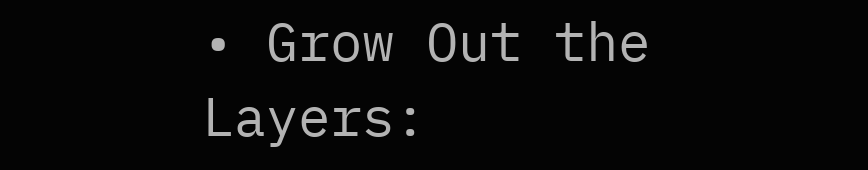• Grow Out the Layers: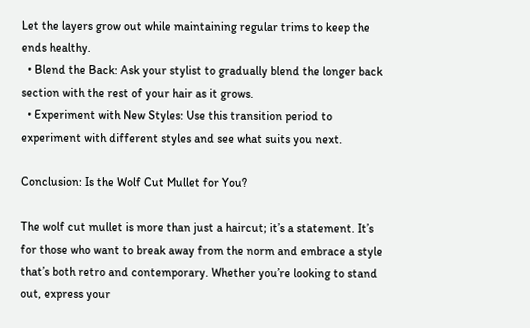Let the layers grow out while maintaining regular trims to keep the ends healthy.
  • Blend the Back: Ask your stylist to gradually blend the longer back section with the rest of your hair as it grows.
  • Experiment with New Styles: Use this transition period to experiment with different styles and see what suits you next.

Conclusion: Is the Wolf Cut Mullet for You?

The wolf cut mullet is more than just a haircut; it’s a statement. It’s for those who want to break away from the norm and embrace a style that’s both retro and contemporary. Whether you’re looking to stand out, express your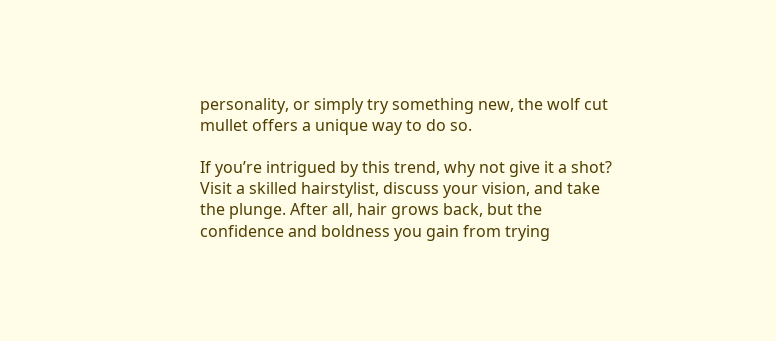personality, or simply try something new, the wolf cut mullet offers a unique way to do so.

If you’re intrigued by this trend, why not give it a shot? Visit a skilled hairstylist, discuss your vision, and take the plunge. After all, hair grows back, but the confidence and boldness you gain from trying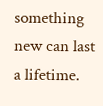something new can last a lifetime.